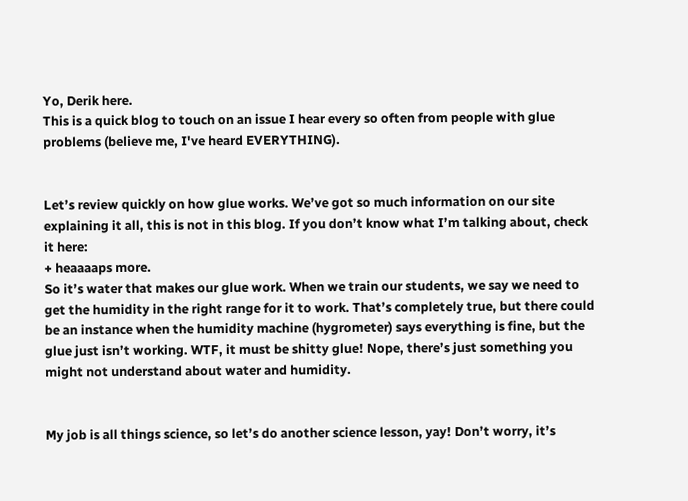Yo, Derik here.
This is a quick blog to touch on an issue I hear every so often from people with glue problems (believe me, I've heard EVERYTHING).


Let’s review quickly on how glue works. We’ve got so much information on our site explaining it all, this is not in this blog. If you don’t know what I’m talking about, check it here:
+ heaaaaps more.
So it’s water that makes our glue work. When we train our students, we say we need to get the humidity in the right range for it to work. That’s completely true, but there could be an instance when the humidity machine (hygrometer) says everything is fine, but the glue just isn’t working. WTF, it must be shitty glue! Nope, there’s just something you might not understand about water and humidity.


My job is all things science, so let’s do another science lesson, yay! Don’t worry, it’s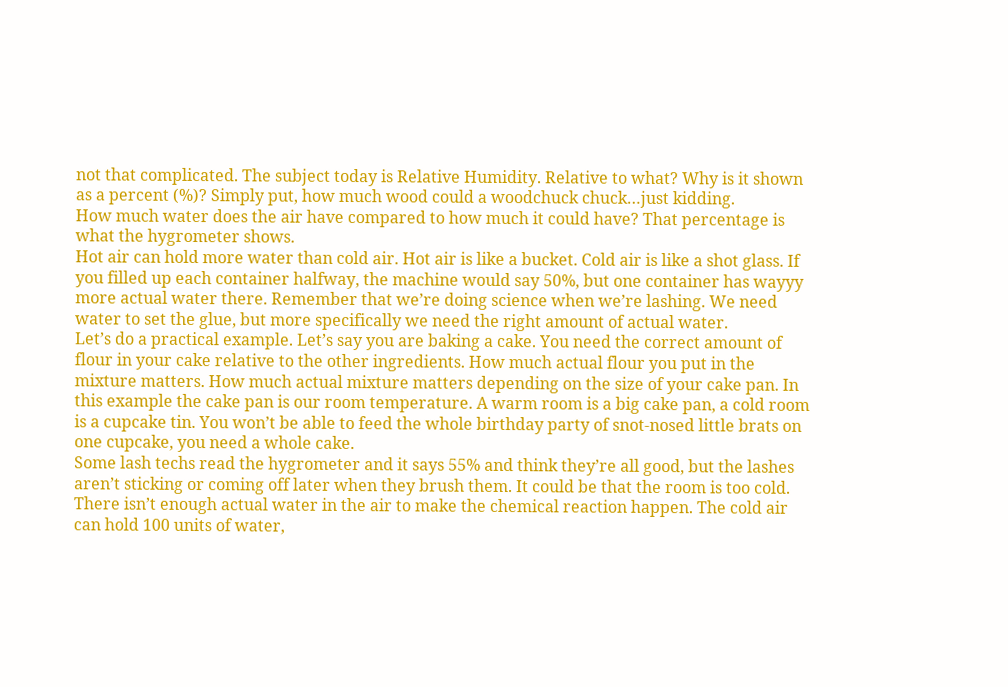not that complicated. The subject today is Relative Humidity. Relative to what? Why is it shown as a percent (%)? Simply put, how much wood could a woodchuck chuck…just kidding.
How much water does the air have compared to how much it could have? That percentage is what the hygrometer shows.
Hot air can hold more water than cold air. Hot air is like a bucket. Cold air is like a shot glass. If you filled up each container halfway, the machine would say 50%, but one container has wayyy more actual water there. Remember that we’re doing science when we’re lashing. We need water to set the glue, but more specifically we need the right amount of actual water.
Let’s do a practical example. Let’s say you are baking a cake. You need the correct amount of flour in your cake relative to the other ingredients. How much actual flour you put in the mixture matters. How much actual mixture matters depending on the size of your cake pan. In this example the cake pan is our room temperature. A warm room is a big cake pan, a cold room is a cupcake tin. You won’t be able to feed the whole birthday party of snot-nosed little brats on one cupcake, you need a whole cake.
Some lash techs read the hygrometer and it says 55% and think they’re all good, but the lashes aren’t sticking or coming off later when they brush them. It could be that the room is too cold. There isn’t enough actual water in the air to make the chemical reaction happen. The cold air can hold 100 units of water,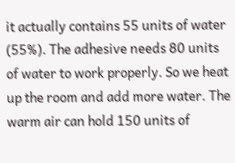it actually contains 55 units of water (55%). The adhesive needs 80 units of water to work properly. So we heat up the room and add more water. The warm air can hold 150 units of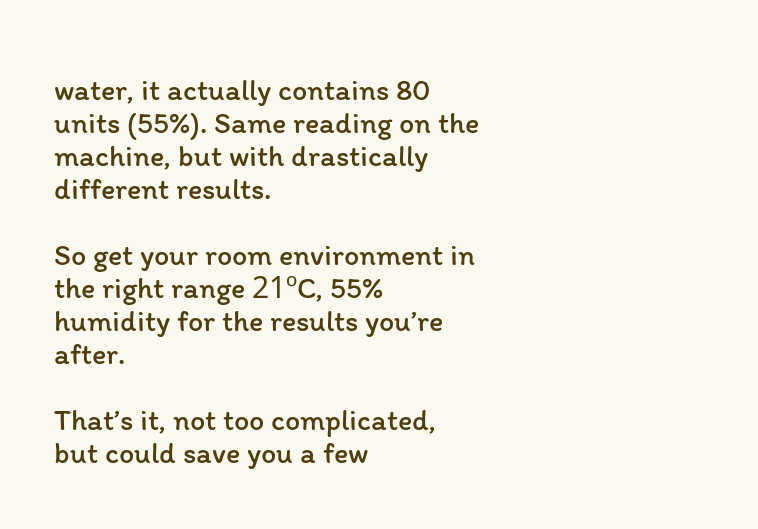water, it actually contains 80 units (55%). Same reading on the machine, but with drastically different results.

So get your room environment in the right range 21ºC, 55% humidity for the results you’re after.

That’s it, not too complicated, but could save you a few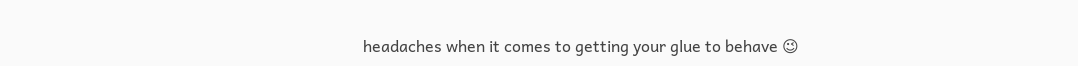headaches when it comes to getting your glue to behave 😉